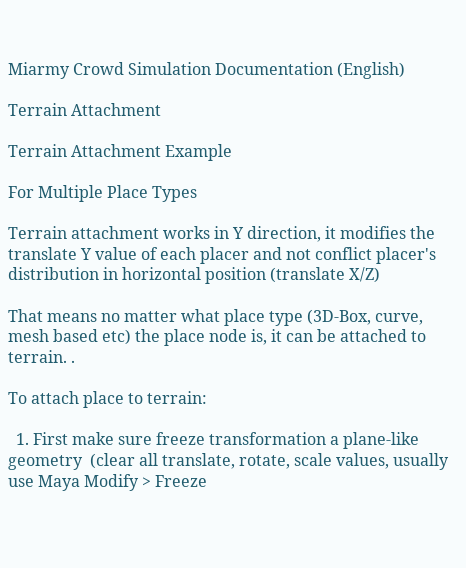Miarmy Crowd Simulation Documentation (English)

Terrain Attachment

Terrain Attachment Example

For Multiple Place Types

Terrain attachment works in Y direction, it modifies the translate Y value of each placer and not conflict placer's distribution in horizontal position (translate X/Z)

That means no matter what place type (3D-Box, curve, mesh based etc) the place node is, it can be attached to terrain. .

To attach place to terrain:

  1. First make sure freeze transformation a plane-like geometry  (clear all translate, rotate, scale values, usually use Maya Modify > Freeze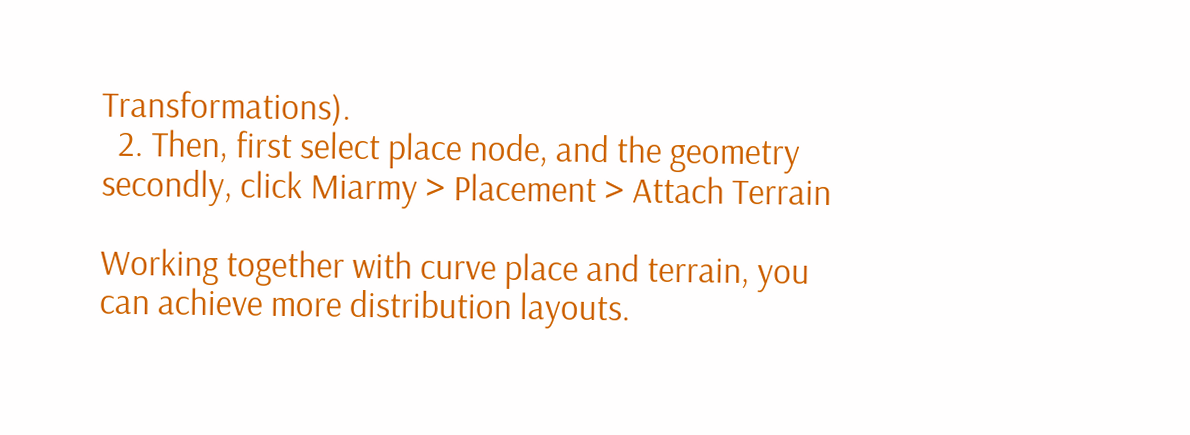Transformations).
  2. Then, first select place node, and the geometry secondly, click Miarmy > Placement > Attach Terrain

Working together with curve place and terrain, you can achieve more distribution layouts.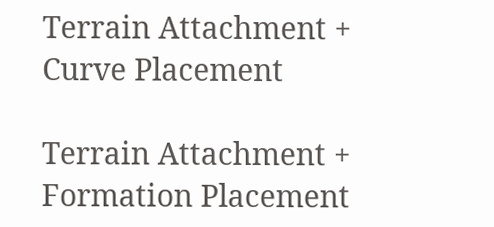Terrain Attachment + Curve Placement

Terrain Attachment + Formation Placement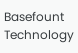Basefount Technology